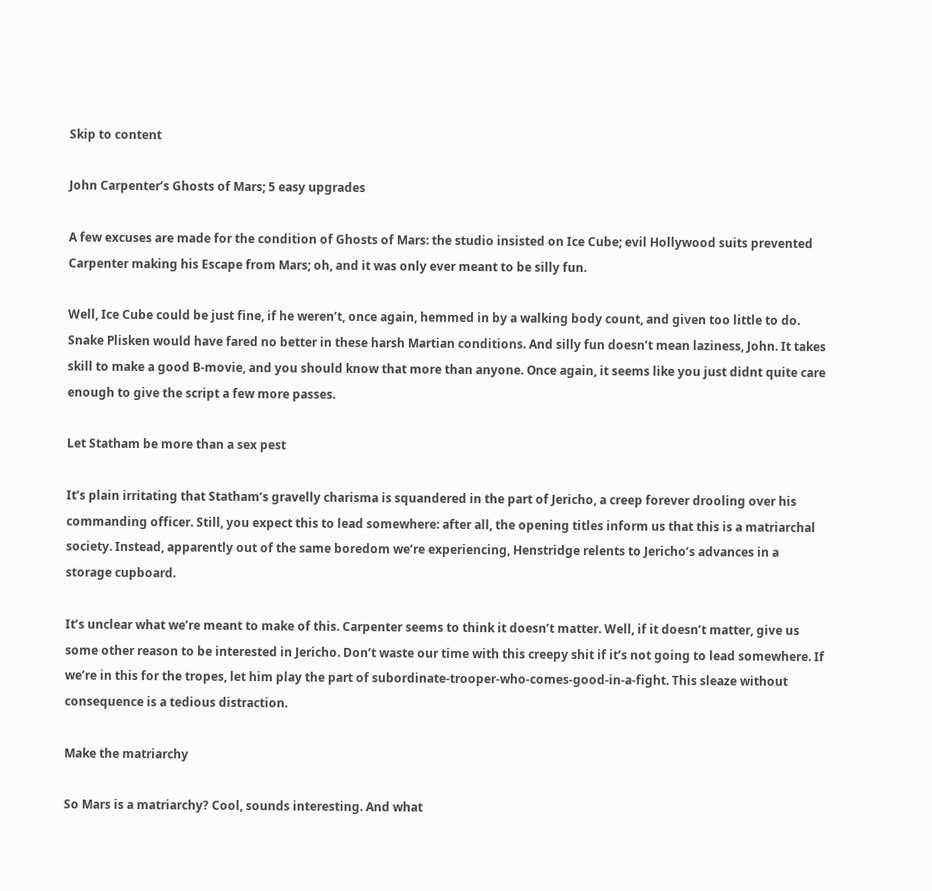Skip to content

John Carpenter’s Ghosts of Mars; 5 easy upgrades

A few excuses are made for the condition of Ghosts of Mars: the studio insisted on Ice Cube; evil Hollywood suits prevented Carpenter making his Escape from Mars; oh, and it was only ever meant to be silly fun.

Well, Ice Cube could be just fine, if he weren’t, once again, hemmed in by a walking body count, and given too little to do. Snake Plisken would have fared no better in these harsh Martian conditions. And silly fun doesn’t mean laziness, John. It takes skill to make a good B-movie, and you should know that more than anyone. Once again, it seems like you just didnt quite care enough to give the script a few more passes.

Let Statham be more than a sex pest

It’s plain irritating that Statham’s gravelly charisma is squandered in the part of Jericho, a creep forever drooling over his commanding officer. Still, you expect this to lead somewhere: after all, the opening titles inform us that this is a matriarchal society. Instead, apparently out of the same boredom we’re experiencing, Henstridge relents to Jericho’s advances in a storage cupboard.

It’s unclear what we’re meant to make of this. Carpenter seems to think it doesn’t matter. Well, if it doesn’t matter, give us some other reason to be interested in Jericho. Don’t waste our time with this creepy shit if it’s not going to lead somewhere. If we’re in this for the tropes, let him play the part of subordinate-trooper-who-comes-good-in-a-fight. This sleaze without consequence is a tedious distraction.

Make the matriarchy

So Mars is a matriarchy? Cool, sounds interesting. And what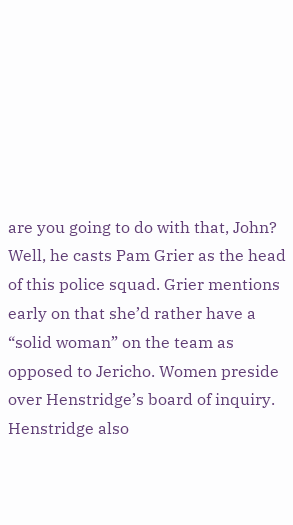are you going to do with that, John? Well, he casts Pam Grier as the head of this police squad. Grier mentions early on that she’d rather have a “solid woman” on the team as opposed to Jericho. Women preside over Henstridge’s board of inquiry. Henstridge also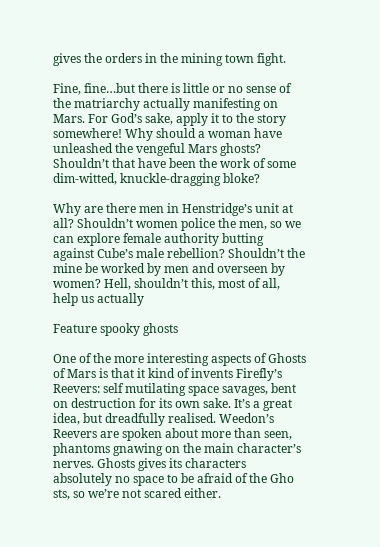gives the orders in the mining town fight.

Fine, fine…but there is little or no sense of the matriarchy actually manifesting on Mars. For God’s sake, apply it to the story somewhere! Why should a woman have unleashed the vengeful Mars ghosts? Shouldn’t that have been the work of some dim-witted, knuckle-dragging bloke?

Why are there men in Henstridge’s unit at all? Shouldn’t women police the men, so we can explore female authority butting against Cube’s male rebellion? Shouldn’t the mine be worked by men and overseen by women? Hell, shouldn’t this, most of all, help us actually

Feature spooky ghosts

One of the more interesting aspects of Ghosts of Mars is that it kind of invents Firefly’s Reevers: self mutilating space savages, bent on destruction for its own sake. It’s a great idea, but dreadfully realised. Weedon’s Reevers are spoken about more than seen, phantoms gnawing on the main character’s nerves. Ghosts gives its characters absolutely no space to be afraid of the Gho sts, so we’re not scared either.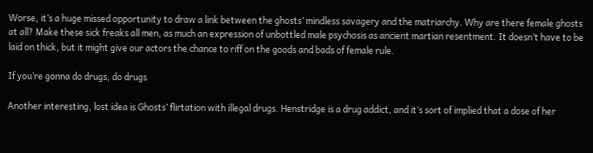Worse, it’s a huge missed opportunity to draw a link between the ghosts’ mindless savagery and the matriarchy. Why are there female ghosts at all? Make these sick freaks all men, as much an expression of unbottled male psychosis as ancient martian resentment. It doesn’t have to be laid on thick, but it might give our actors the chance to riff on the goods and bads of female rule.

If you’re gonna do drugs, do drugs

Another interesting, lost idea is Ghosts’ flirtation with illegal drugs. Henstridge is a drug addict, and it’s sort of implied that a dose of her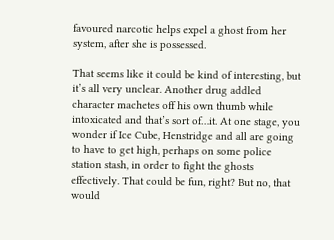favoured narcotic helps expel a ghost from her system, after she is possessed.

That seems like it could be kind of interesting, but it’s all very unclear. Another drug addled character machetes off his own thumb while intoxicated and that’s sort of…it. At one stage, you wonder if Ice Cube, Henstridge and all are going to have to get high, perhaps on some police station stash, in order to fight the ghosts effectively. That could be fun, right? But no, that would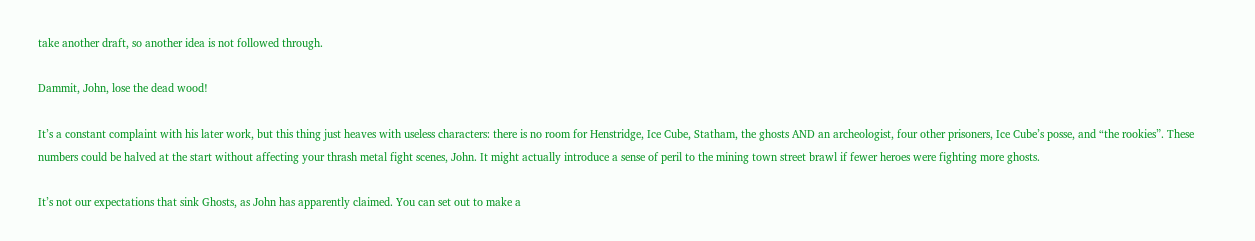take another draft, so another idea is not followed through.

Dammit, John, lose the dead wood!

It’s a constant complaint with his later work, but this thing just heaves with useless characters: there is no room for Henstridge, Ice Cube, Statham, the ghosts AND an archeologist, four other prisoners, Ice Cube’s posse, and “the rookies”. These numbers could be halved at the start without affecting your thrash metal fight scenes, John. It might actually introduce a sense of peril to the mining town street brawl if fewer heroes were fighting more ghosts.

It’s not our expectations that sink Ghosts, as John has apparently claimed. You can set out to make a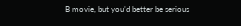B movie, but you’d better be serious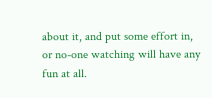about it, and put some effort in, or no-one watching will have any fun at all.